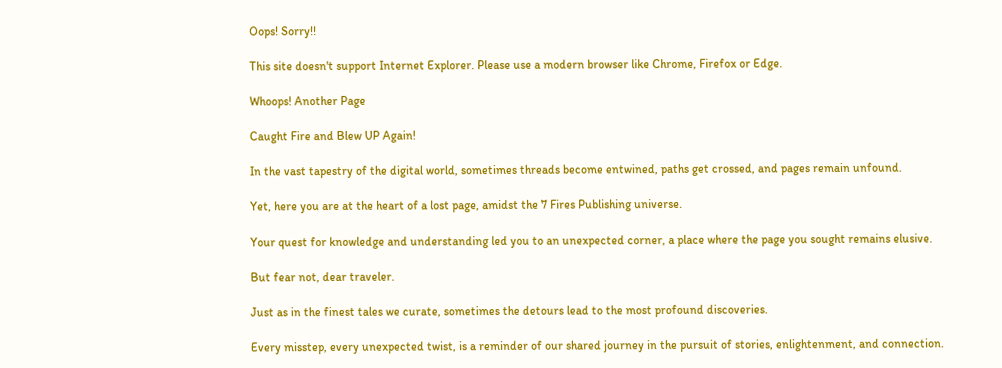Oops! Sorry!!

This site doesn't support Internet Explorer. Please use a modern browser like Chrome, Firefox or Edge.

Whoops! Another Page

Caught Fire and Blew UP Again!

In the vast tapestry of the digital world, sometimes threads become entwined, paths get crossed, and pages remain unfound.

Yet, here you are at the heart of a lost page, amidst the 7 Fires Publishing universe.

Your quest for knowledge and understanding led you to an unexpected corner, a place where the page you sought remains elusive.

But fear not, dear traveler.

Just as in the finest tales we curate, sometimes the detours lead to the most profound discoveries.

Every misstep, every unexpected twist, is a reminder of our shared journey in the pursuit of stories, enlightenment, and connection.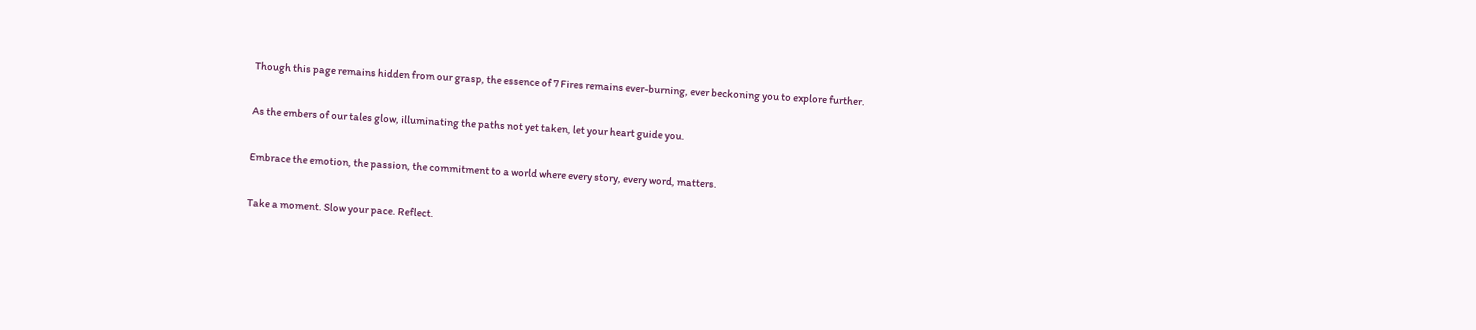Though this page remains hidden from our grasp, the essence of 7 Fires remains ever-burning, ever beckoning you to explore further.

As the embers of our tales glow, illuminating the paths not yet taken, let your heart guide you.

Embrace the emotion, the passion, the commitment to a world where every story, every word, matters.

Take a moment. Slow your pace. Reflect.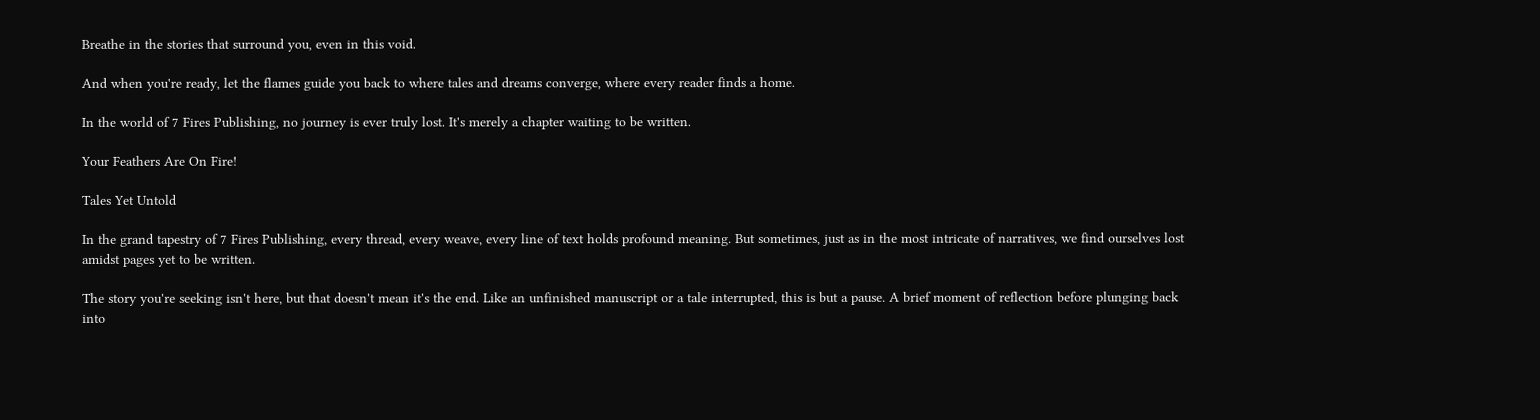Breathe in the stories that surround you, even in this void.

And when you're ready, let the flames guide you back to where tales and dreams converge, where every reader finds a home.

In the world of 7 Fires Publishing, no journey is ever truly lost. It's merely a chapter waiting to be written.

Your Feathers Are On Fire!

Tales Yet Untold

In the grand tapestry of 7 Fires Publishing, every thread, every weave, every line of text holds profound meaning. But sometimes, just as in the most intricate of narratives, we find ourselves lost amidst pages yet to be written.

The story you're seeking isn't here, but that doesn't mean it's the end. Like an unfinished manuscript or a tale interrupted, this is but a pause. A brief moment of reflection before plunging back into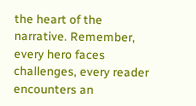the heart of the narrative. Remember, every hero faces challenges, every reader encounters an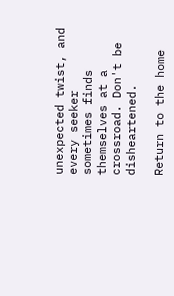unexpected twist, and every seeker sometimes finds themselves at a crossroad. Don't be disheartened.

Return to the home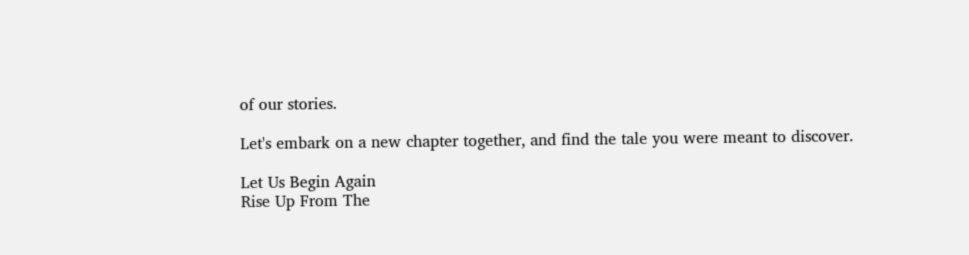of our stories.

Let's embark on a new chapter together, and find the tale you were meant to discover.

Let Us Begin Again
Rise Up From The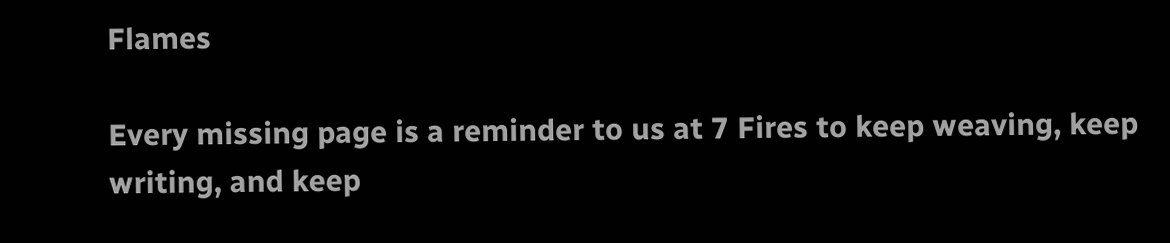Flames

Every missing page is a reminder to us at 7 Fires to keep weaving, keep writing, and keep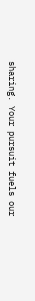sharing. Your pursuit fuels our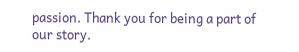passion. Thank you for being a part of our story.